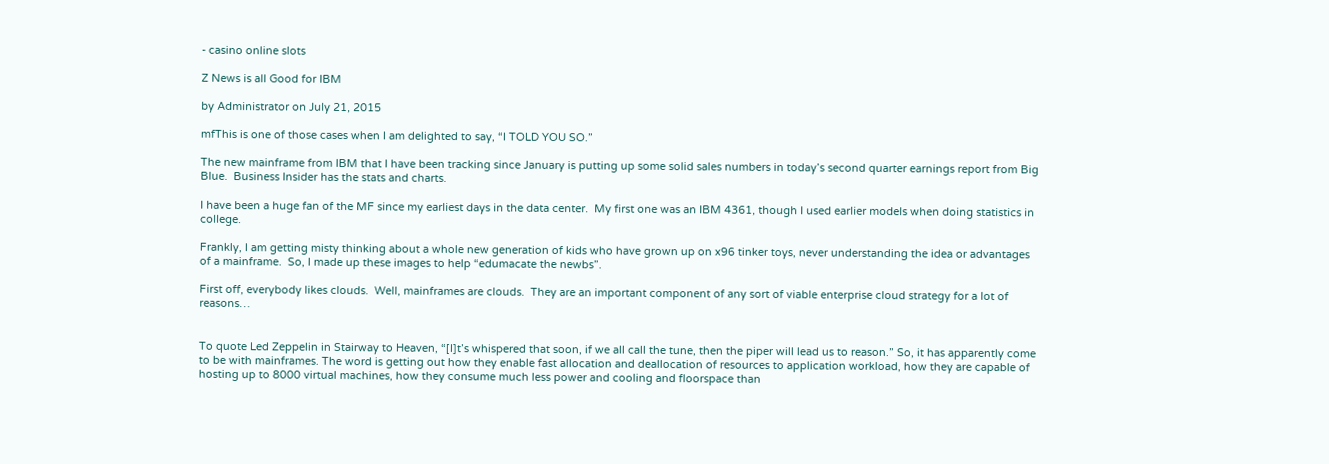- casino online slots

Z News is all Good for IBM

by Administrator on July 21, 2015

mfThis is one of those cases when I am delighted to say, “I TOLD YOU SO.”

The new mainframe from IBM that I have been tracking since January is putting up some solid sales numbers in today’s second quarter earnings report from Big Blue.  Business Insider has the stats and charts.

I have been a huge fan of the MF since my earliest days in the data center.  My first one was an IBM 4361, though I used earlier models when doing statistics in college.

Frankly, I am getting misty thinking about a whole new generation of kids who have grown up on x96 tinker toys, never understanding the idea or advantages of a mainframe.  So, I made up these images to help “edumacate the newbs”.

First off, everybody likes clouds.  Well, mainframes are clouds.  They are an important component of any sort of viable enterprise cloud strategy for a lot of reasons…


To quote Led Zeppelin in Stairway to Heaven, “[I]t’s whispered that soon, if we all call the tune, then the piper will lead us to reason.” So, it has apparently come to be with mainframes. The word is getting out how they enable fast allocation and deallocation of resources to application workload, how they are capable of hosting up to 8000 virtual machines, how they consume much less power and cooling and floorspace than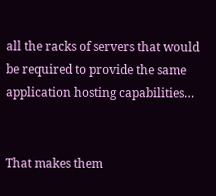all the racks of servers that would be required to provide the same application hosting capabilities…


That makes them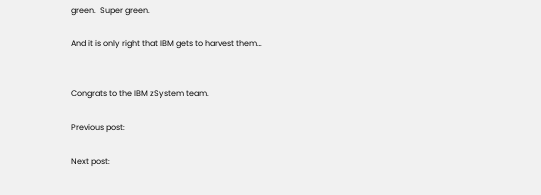green.  Super green.

And it is only right that IBM gets to harvest them…


Congrats to the IBM zSystem team.

Previous post:

Next post: